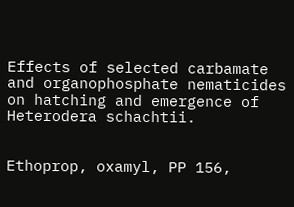Effects of selected carbamate and organophosphate nematicides on hatching and emergence of Heterodera schachtii.


Ethoprop, oxamyl, PP 156,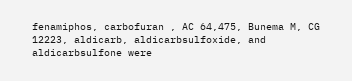fenamiphos, carbofuran , AC 64,475, Bunema M, CG 12223, aldicarb, aldicarbsulfoxide, and aldicarbsulfone were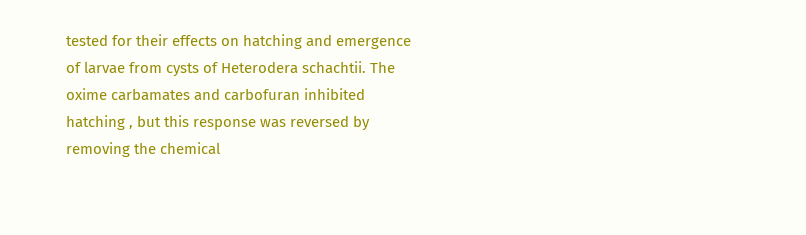tested for their effects on hatching and emergence of larvae from cysts of Heterodera schachtii. The oxime carbamates and carbofuran inhibited hatching , but this response was reversed by removing the chemical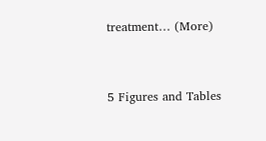treatment… (More)


5 Figures and Tables